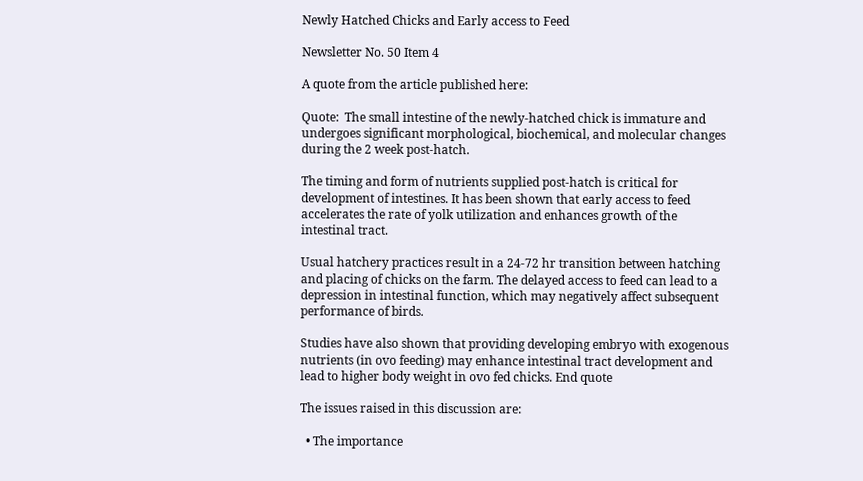Newly Hatched Chicks and Early access to Feed

Newsletter No. 50 Item 4

A quote from the article published here:

Quote:  The small intestine of the newly-hatched chick is immature and undergoes significant morphological, biochemical, and molecular changes during the 2 week post-hatch.

The timing and form of nutrients supplied post-hatch is critical for development of intestines. It has been shown that early access to feed accelerates the rate of yolk utilization and enhances growth of the intestinal tract.

Usual hatchery practices result in a 24-72 hr transition between hatching and placing of chicks on the farm. The delayed access to feed can lead to a depression in intestinal function, which may negatively affect subsequent performance of birds.

Studies have also shown that providing developing embryo with exogenous nutrients (in ovo feeding) may enhance intestinal tract development and lead to higher body weight in ovo fed chicks. End quote

The issues raised in this discussion are:

  • The importance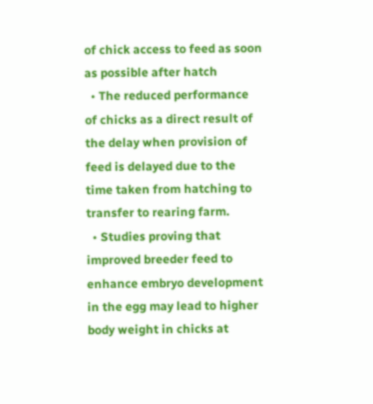of chick access to feed as soon as possible after hatch
  • The reduced performance of chicks as a direct result of the delay when provision of feed is delayed due to the time taken from hatching to transfer to rearing farm.
  • Studies proving that improved breeder feed to enhance embryo development in the egg may lead to higher body weight in chicks at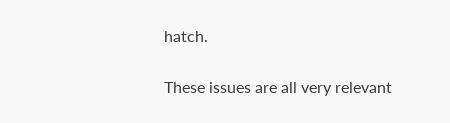hatch.

These issues are all very relevant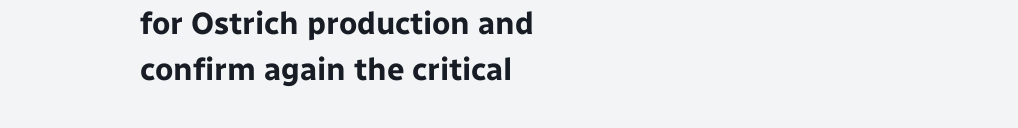for Ostrich production and confirm again the critical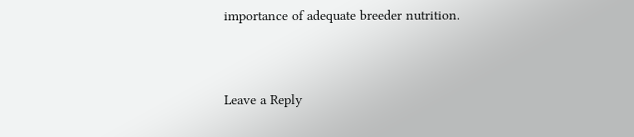importance of adequate breeder nutrition.


Leave a Reply